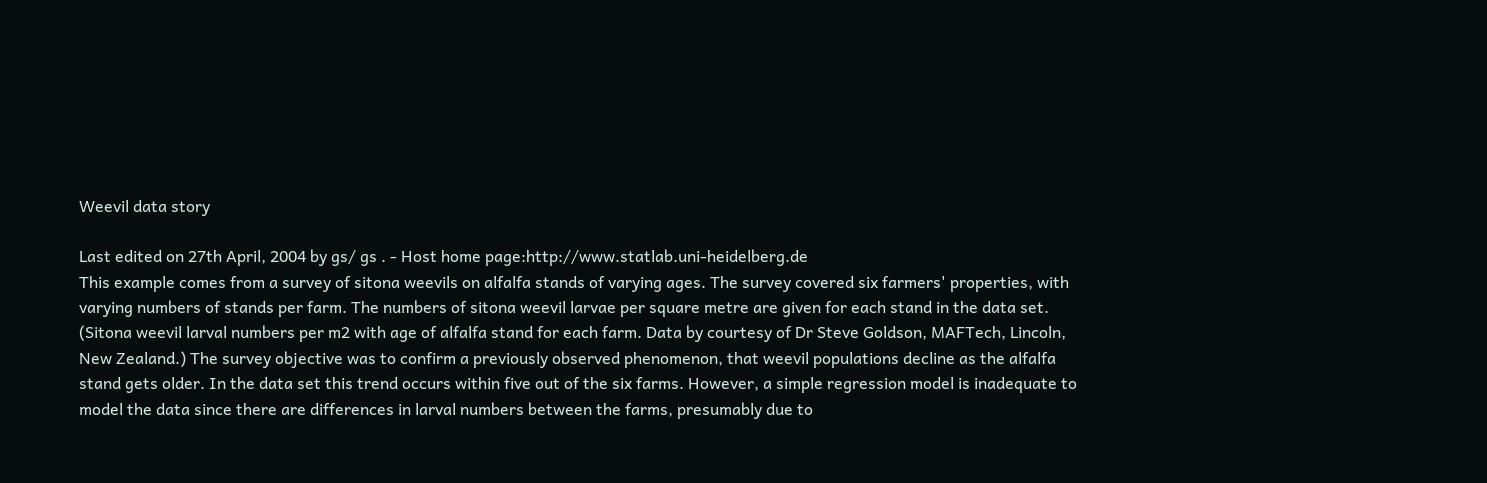Weevil data story

Last edited on 27th April, 2004 by gs/ gs . - Host home page:http://www.statlab.uni-heidelberg.de
This example comes from a survey of sitona weevils on alfalfa stands of varying ages. The survey covered six farmers' properties, with varying numbers of stands per farm. The numbers of sitona weevil larvae per square metre are given for each stand in the data set. (Sitona weevil larval numbers per m2 with age of alfalfa stand for each farm. Data by courtesy of Dr Steve Goldson, MAFTech, Lincoln, New Zealand.) The survey objective was to confirm a previously observed phenomenon, that weevil populations decline as the alfalfa stand gets older. In the data set this trend occurs within five out of the six farms. However, a simple regression model is inadequate to model the data since there are differences in larval numbers between the farms, presumably due to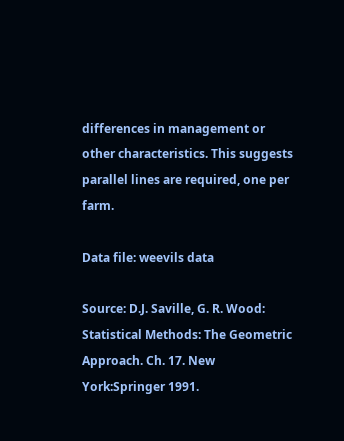differences in management or other characteristics. This suggests parallel lines are required, one per farm.

Data file: weevils data

Source: D.J. Saville, G. R. Wood: Statistical Methods: The Geometric Approach. Ch. 17. New York:Springer 1991.